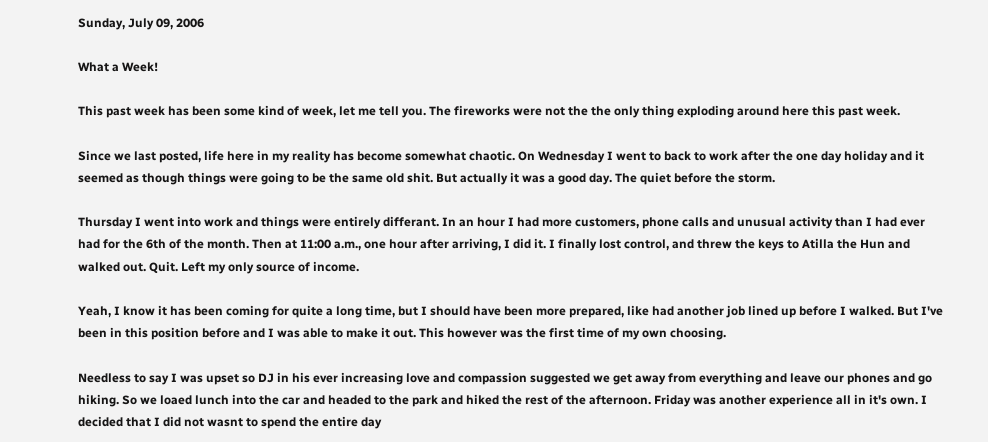Sunday, July 09, 2006

What a Week!

This past week has been some kind of week, let me tell you. The fireworks were not the the only thing exploding around here this past week.

Since we last posted, life here in my reality has become somewhat chaotic. On Wednesday I went to back to work after the one day holiday and it seemed as though things were going to be the same old shit. But actually it was a good day. The quiet before the storm.

Thursday I went into work and things were entirely differant. In an hour I had more customers, phone calls and unusual activity than I had ever had for the 6th of the month. Then at 11:00 a.m., one hour after arriving, I did it. I finally lost control, and threw the keys to Atilla the Hun and walked out. Quit. Left my only source of income.

Yeah, I know it has been coming for quite a long time, but I should have been more prepared, like had another job lined up before I walked. But I've been in this position before and I was able to make it out. This however was the first time of my own choosing.

Needless to say I was upset so DJ in his ever increasing love and compassion suggested we get away from everything and leave our phones and go hiking. So we loaed lunch into the car and headed to the park and hiked the rest of the afternoon. Friday was another experience all in it's own. I decided that I did not wasnt to spend the entire day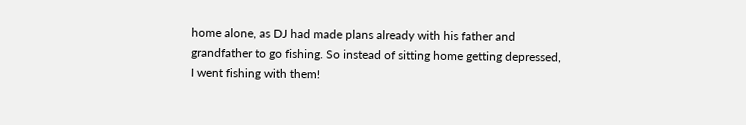home alone, as DJ had made plans already with his father and grandfather to go fishing. So instead of sitting home getting depressed, I went fishing with them!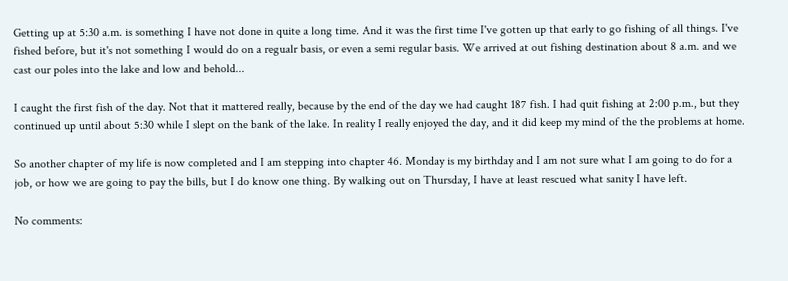Getting up at 5:30 a.m. is something I have not done in quite a long time. And it was the first time I've gotten up that early to go fishing of all things. I've fished before, but it's not something I would do on a regualr basis, or even a semi regular basis. We arrived at out fishing destination about 8 a.m. and we cast our poles into the lake and low and behold...

I caught the first fish of the day. Not that it mattered really, because by the end of the day we had caught 187 fish. I had quit fishing at 2:00 p.m., but they continued up until about 5:30 while I slept on the bank of the lake. In reality I really enjoyed the day, and it did keep my mind of the the problems at home.

So another chapter of my life is now completed and I am stepping into chapter 46. Monday is my birthday and I am not sure what I am going to do for a job, or how we are going to pay the bills, but I do know one thing. By walking out on Thursday, I have at least rescued what sanity I have left.

No comments: